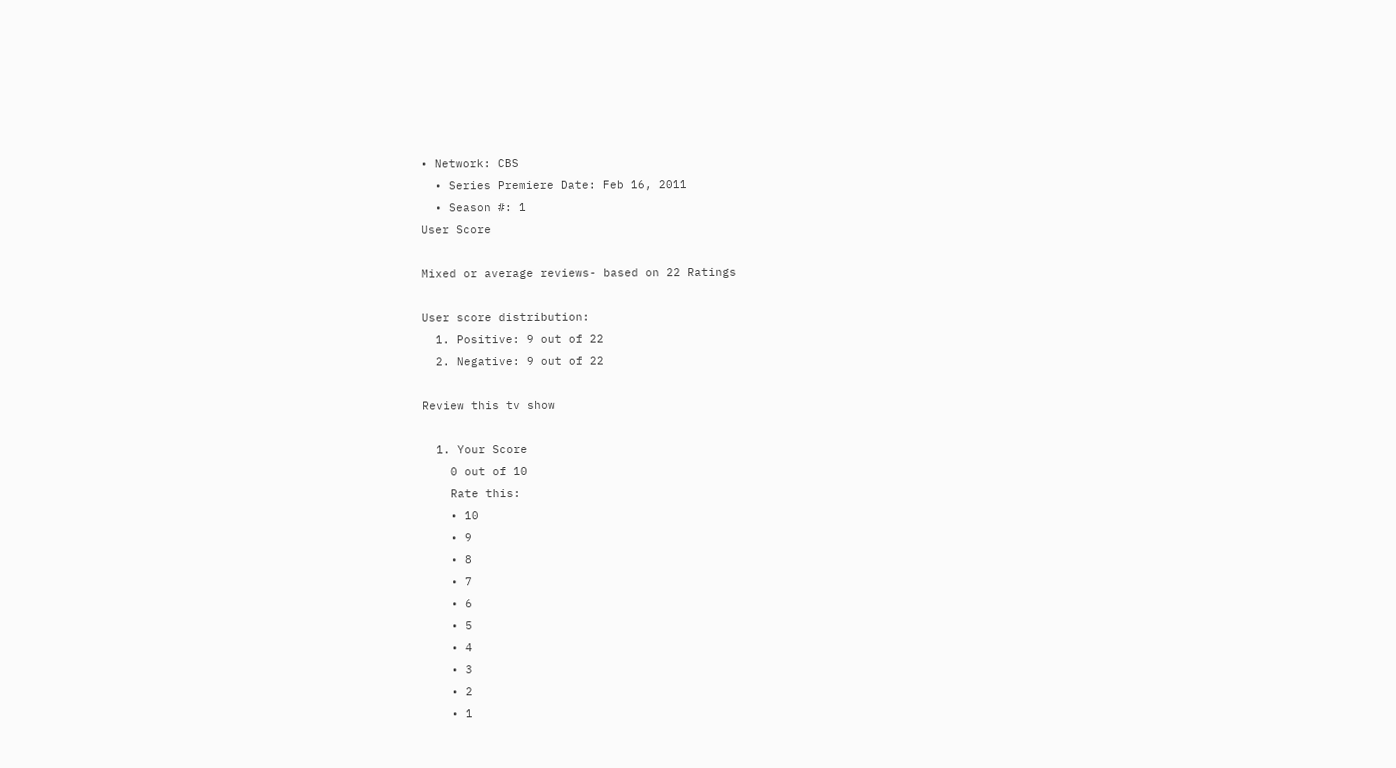• Network: CBS
  • Series Premiere Date: Feb 16, 2011
  • Season #: 1
User Score

Mixed or average reviews- based on 22 Ratings

User score distribution:
  1. Positive: 9 out of 22
  2. Negative: 9 out of 22

Review this tv show

  1. Your Score
    0 out of 10
    Rate this:
    • 10
    • 9
    • 8
    • 7
    • 6
    • 5
    • 4
    • 3
    • 2
    • 1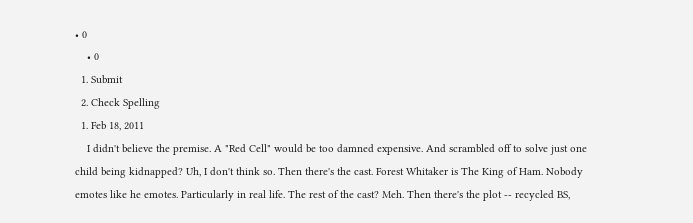• 0
    • 0
  1. Submit
  2. Check Spelling
  1. Feb 18, 2011
    I didn't believe the premise. A "Red Cell" would be too damned expensive. And scrambled off to solve just one child being kidnapped? Uh, I don't think so. Then there's the cast. Forest Whitaker is The King of Ham. Nobody emotes like he emotes. Particularly in real life. The rest of the cast? Meh. Then there's the plot -- recycled BS,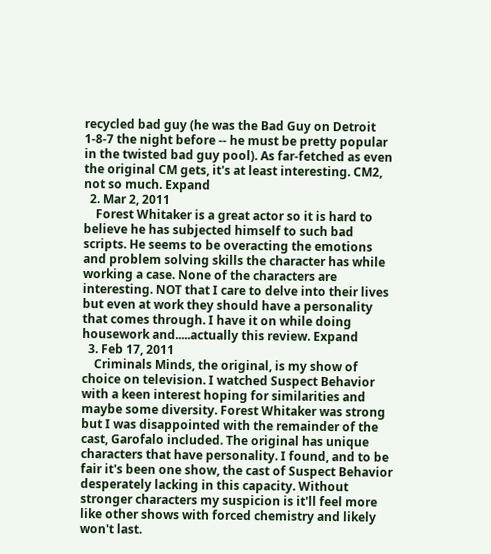recycled bad guy (he was the Bad Guy on Detroit 1-8-7 the night before -- he must be pretty popular in the twisted bad guy pool). As far-fetched as even the original CM gets, it's at least interesting. CM2, not so much. Expand
  2. Mar 2, 2011
    Forest Whitaker is a great actor so it is hard to believe he has subjected himself to such bad scripts. He seems to be overacting the emotions and problem solving skills the character has while working a case. None of the characters are interesting. NOT that I care to delve into their lives but even at work they should have a personality that comes through. I have it on while doing housework and.....actually this review. Expand
  3. Feb 17, 2011
    Criminals Minds, the original, is my show of choice on television. I watched Suspect Behavior with a keen interest hoping for similarities and maybe some diversity. Forest Whitaker was strong but I was disappointed with the remainder of the cast, Garofalo included. The original has unique characters that have personality. I found, and to be fair it's been one show, the cast of Suspect Behavior desperately lacking in this capacity. Without stronger characters my suspicion is it'll feel more like other shows with forced chemistry and likely won't last.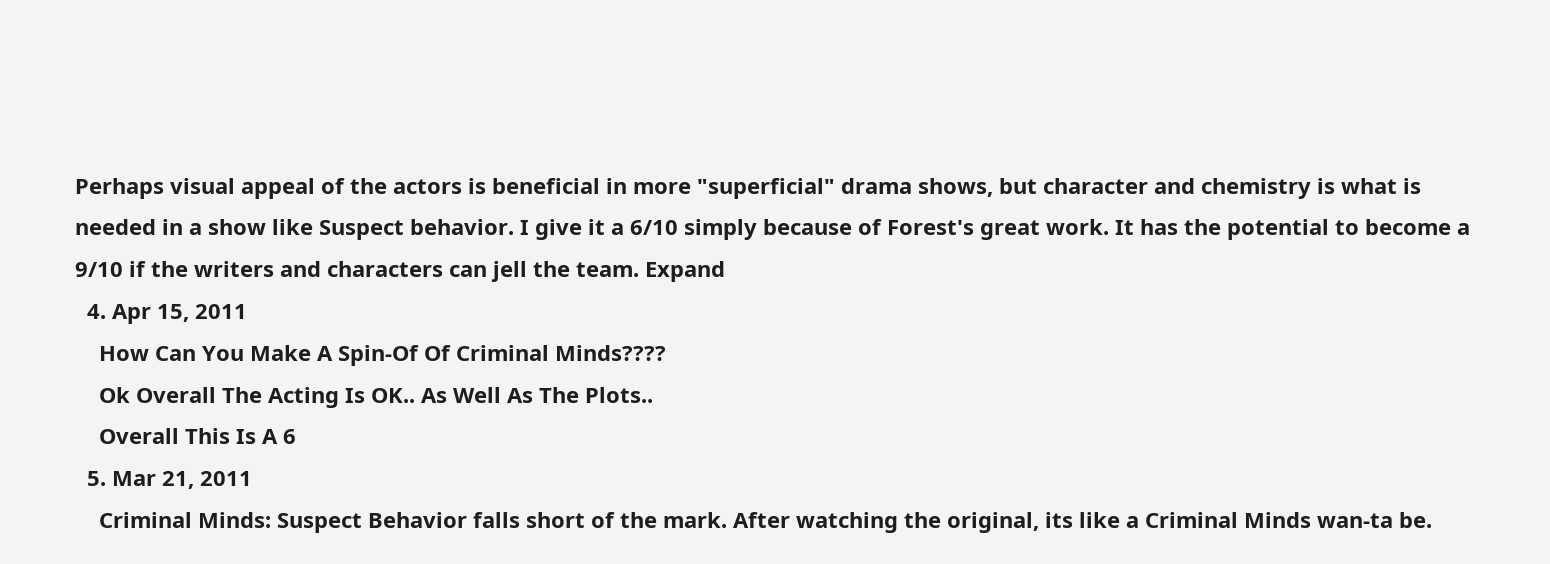Perhaps visual appeal of the actors is beneficial in more "superficial" drama shows, but character and chemistry is what is needed in a show like Suspect behavior. I give it a 6/10 simply because of Forest's great work. It has the potential to become a 9/10 if the writers and characters can jell the team. Expand
  4. Apr 15, 2011
    How Can You Make A Spin-Of Of Criminal Minds????
    Ok Overall The Acting Is OK.. As Well As The Plots..
    Overall This Is A 6
  5. Mar 21, 2011
    Criminal Minds: Suspect Behavior falls short of the mark. After watching the original, its like a Criminal Minds wan-ta be.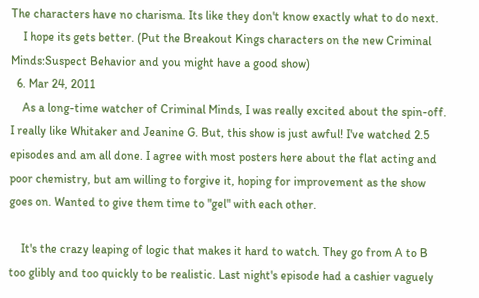The characters have no charisma. Its like they don't know exactly what to do next.
    I hope its gets better. (Put the Breakout Kings characters on the new Criminal Minds:Suspect Behavior and you might have a good show)
  6. Mar 24, 2011
    As a long-time watcher of Criminal Minds, I was really excited about the spin-off. I really like Whitaker and Jeanine G. But, this show is just awful! I've watched 2.5 episodes and am all done. I agree with most posters here about the flat acting and poor chemistry, but am willing to forgive it, hoping for improvement as the show goes on. Wanted to give them time to "gel" with each other.

    It's the crazy leaping of logic that makes it hard to watch. They go from A to B too glibly and too quickly to be realistic. Last night's episode had a cashier vaguely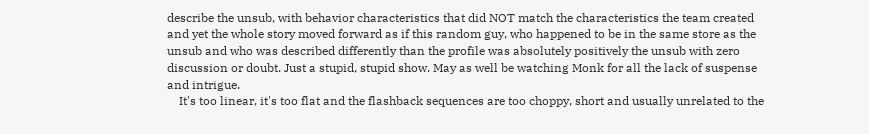describe the unsub, with behavior characteristics that did NOT match the characteristics the team created and yet the whole story moved forward as if this random guy, who happened to be in the same store as the unsub and who was described differently than the profile was absolutely positively the unsub with zero discussion or doubt. Just a stupid, stupid show. May as well be watching Monk for all the lack of suspense and intrigue.
    It's too linear, it's too flat and the flashback sequences are too choppy, short and usually unrelated to the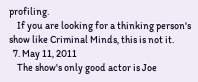profiling.
    If you are looking for a thinking person's show like Criminal Minds, this is not it.
  7. May 11, 2011
    The show's only good actor is Joe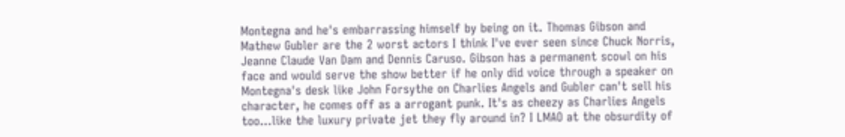Montegna and he's embarrassing himself by being on it. Thomas Gibson and Mathew Gubler are the 2 worst actors I think I've ever seen since Chuck Norris, Jeanne Claude Van Dam and Dennis Caruso. Gibson has a permanent scowl on his face and would serve the show better if he only did voice through a speaker on Montegna's desk like John Forsythe on Charlies Angels and Gubler can't sell his character, he comes off as a arrogant punk. It's as cheezy as Charlies Angels too...like the luxury private jet they fly around in? I LMAO at the obsurdity of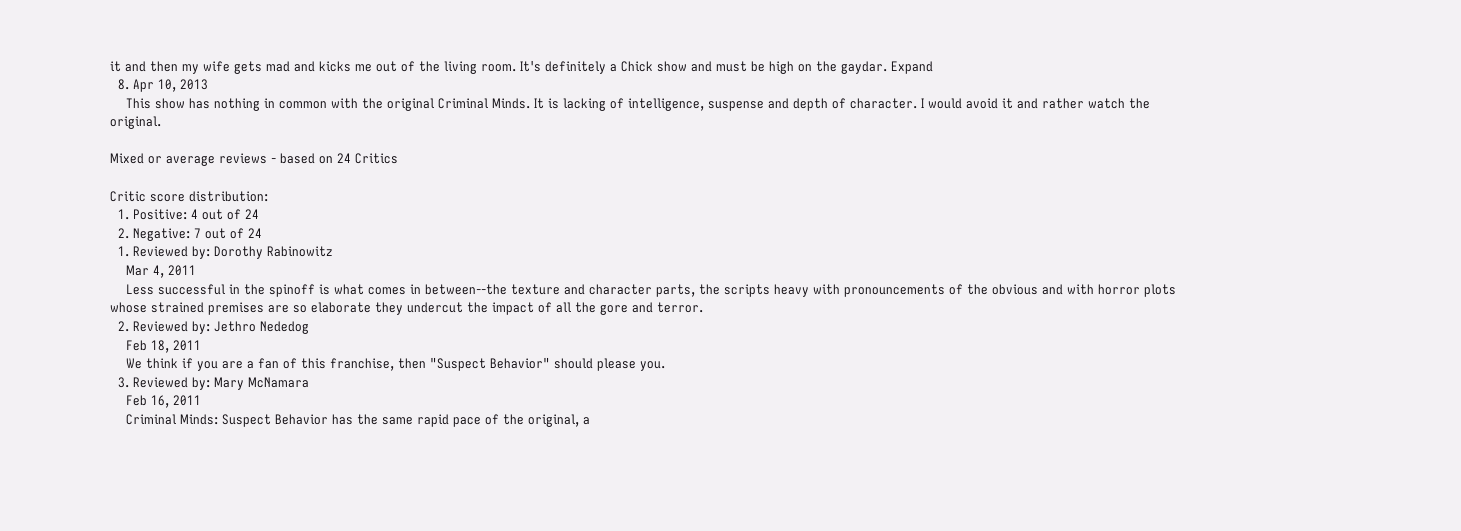it and then my wife gets mad and kicks me out of the living room. It's definitely a Chick show and must be high on the gaydar. Expand
  8. Apr 10, 2013
    This show has nothing in common with the original Criminal Minds. It is lacking of intelligence, suspense and depth of character. I would avoid it and rather watch the original.

Mixed or average reviews - based on 24 Critics

Critic score distribution:
  1. Positive: 4 out of 24
  2. Negative: 7 out of 24
  1. Reviewed by: Dorothy Rabinowitz
    Mar 4, 2011
    Less successful in the spinoff is what comes in between--the texture and character parts, the scripts heavy with pronouncements of the obvious and with horror plots whose strained premises are so elaborate they undercut the impact of all the gore and terror.
  2. Reviewed by: Jethro Nededog
    Feb 18, 2011
    We think if you are a fan of this franchise, then "Suspect Behavior" should please you.
  3. Reviewed by: Mary McNamara
    Feb 16, 2011
    Criminal Minds: Suspect Behavior has the same rapid pace of the original, a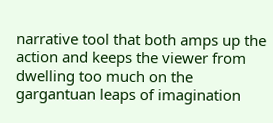narrative tool that both amps up the action and keeps the viewer from dwelling too much on the gargantuan leaps of imagination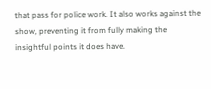that pass for police work. It also works against the show, preventing it from fully making the insightful points it does have.